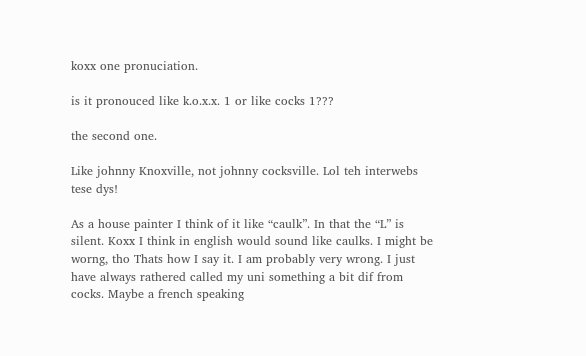koxx one pronuciation.

is it pronouced like k.o.x.x. 1 or like cocks 1???

the second one.

Like johnny Knoxville, not johnny cocksville. Lol teh interwebs tese dys!

As a house painter I think of it like “caulk”. In that the “L” is silent. Koxx I think in english would sound like caulks. I might be worng, tho Thats how I say it. I am probably very wrong. I just have always rathered called my uni something a bit dif from cocks. Maybe a french speaking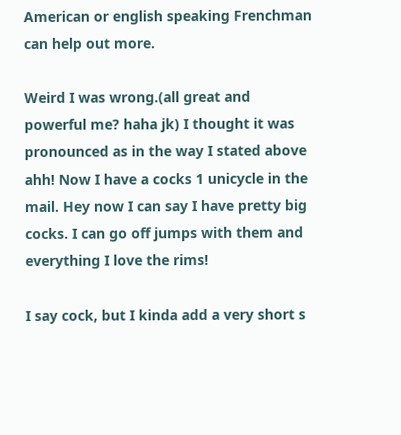American or english speaking Frenchman can help out more.

Weird I was wrong.(all great and powerful me? haha jk) I thought it was pronounced as in the way I stated above ahh! Now I have a cocks 1 unicycle in the mail. Hey now I can say I have pretty big cocks. I can go off jumps with them and everything I love the rims!

I say cock, but I kinda add a very short s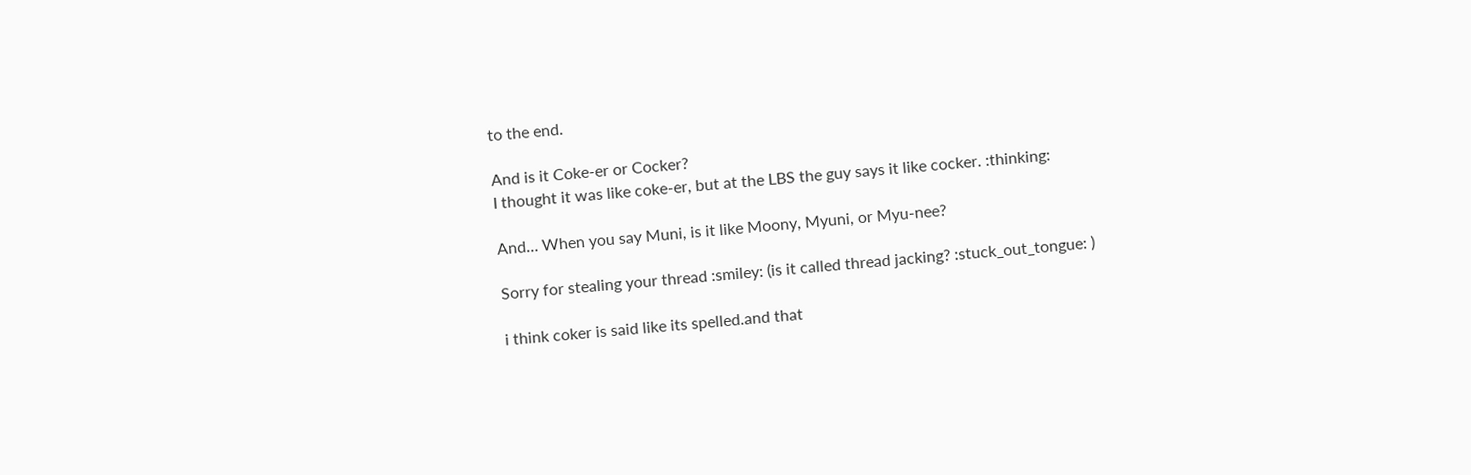to the end.

And is it Coke-er or Cocker?
I thought it was like coke-er, but at the LBS the guy says it like cocker. :thinking:

And… When you say Muni, is it like Moony, Myuni, or Myu-nee?

Sorry for stealing your thread :smiley: (is it called thread jacking? :stuck_out_tongue: )

i think coker is said like its spelled.and that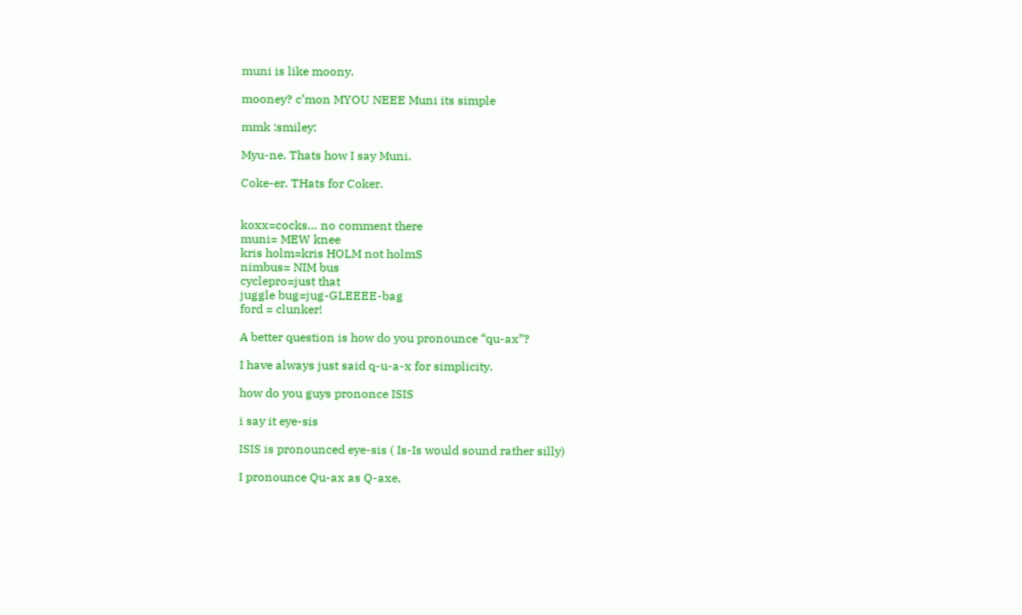muni is like moony.

mooney? c’mon MYOU NEEE Muni its simple

mmk :smiley:

Myu-ne. Thats how I say Muni.

Coke-er. THats for Coker.


koxx=cocks… no comment there
muni= MEW knee
kris holm=kris HOLM not holmS
nimbus= NIM bus
cyclepro=just that
juggle bug=jug-GLEEEE-bag
ford = clunker!

A better question is how do you pronounce “qu-ax”?

I have always just said q-u-a-x for simplicity.

how do you guys prononce ISIS

i say it eye-sis

ISIS is pronounced eye-sis ( Is-Is would sound rather silly)

I pronounce Qu-ax as Q-axe,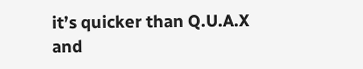it’s quicker than Q.U.A.X and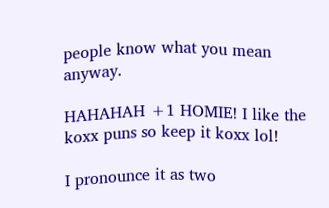people know what you mean anyway.

HAHAHAH +1 HOMIE! I like the koxx puns so keep it koxx lol!

I pronounce it as two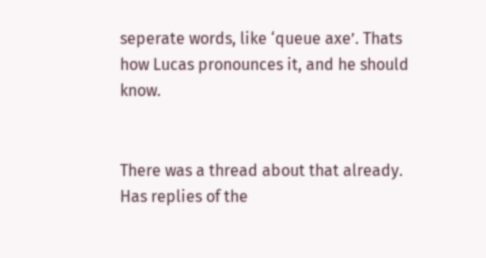seperate words, like ‘queue axe’. Thats how Lucas pronounces it, and he should know.


There was a thread about that already. Has replies of the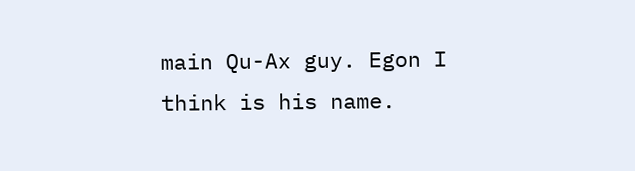main Qu-Ax guy. Egon I think is his name.